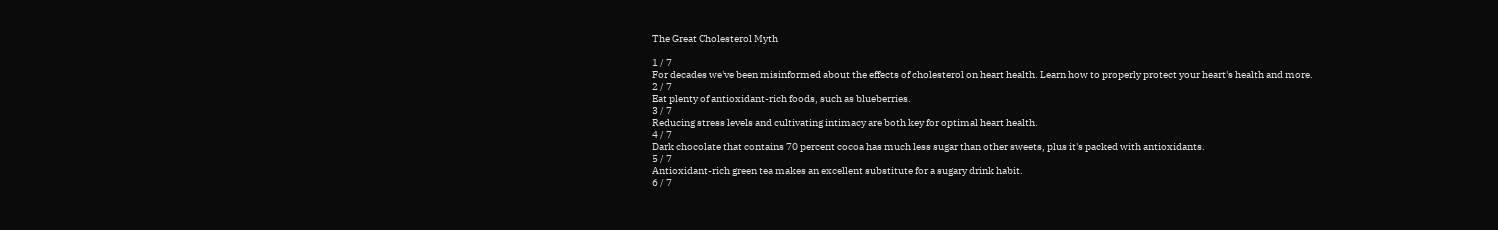The Great Cholesterol Myth

1 / 7
For decades we've been misinformed about the effects of cholesterol on heart health. Learn how to properly protect your heart's health and more.
2 / 7
Eat plenty of antioxidant-rich foods, such as blueberries.
3 / 7
Reducing stress levels and cultivating intimacy are both key for optimal heart health.
4 / 7
Dark chocolate that contains 70 percent cocoa has much less sugar than other sweets, plus it's packed with antioxidants.
5 / 7
Antioxidant-rich green tea makes an excellent substitute for a sugary drink habit.
6 / 7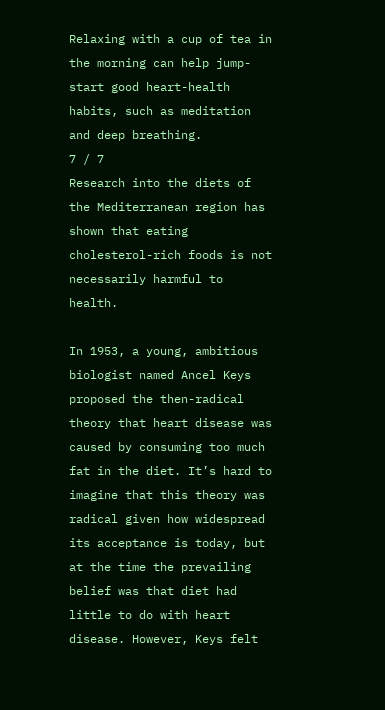Relaxing with a cup of tea in the morning can help jump-start good heart-health habits, such as meditation and deep breathing.
7 / 7
Research into the diets of the Mediterranean region has shown that eating cholesterol-rich foods is not necessarily harmful to health.

In 1953, a young, ambitious biologist named Ancel Keys proposed the then-radical theory that heart disease was caused by consuming too much fat in the diet. It’s hard to imagine that this theory was radical given how widespread its acceptance is today, but at the time the prevailing belief was that diet had little to do with heart disease. However, Keys felt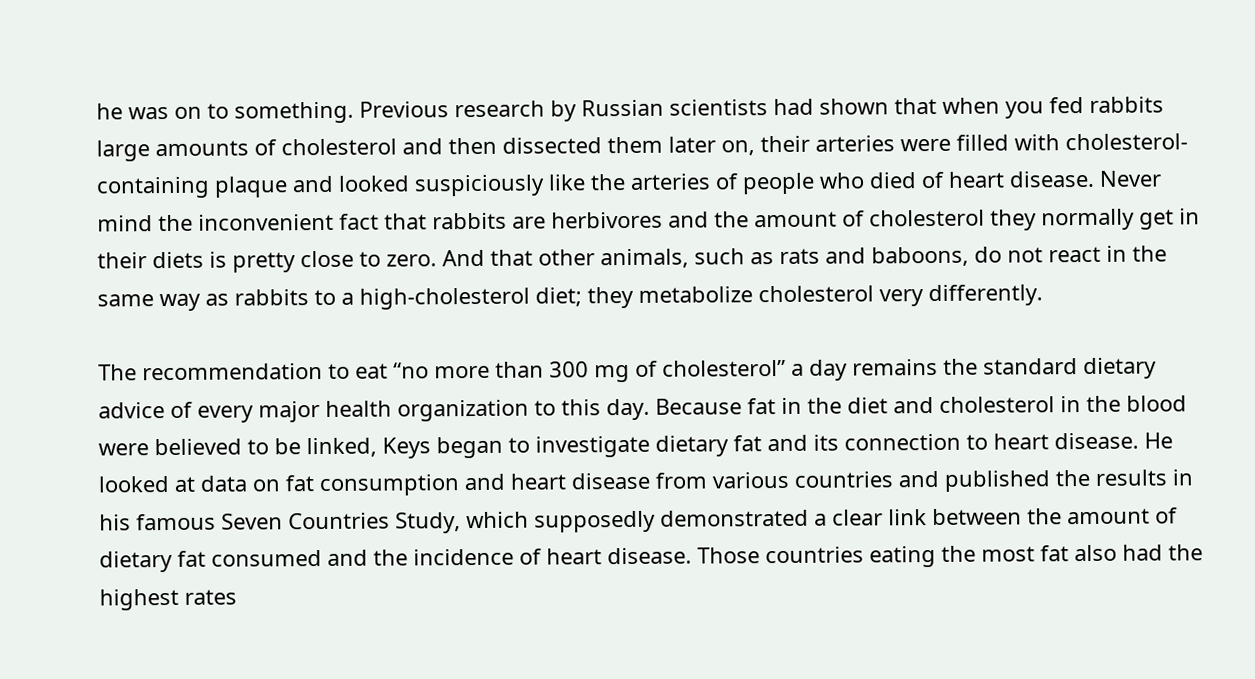he was on to something. Previous research by Russian scientists had shown that when you fed rabbits large amounts of cholesterol and then dissected them later on, their arteries were filled with cholesterol-containing plaque and looked suspiciously like the arteries of people who died of heart disease. Never mind the inconvenient fact that rabbits are herbivores and the amount of cholesterol they normally get in their diets is pretty close to zero. And that other animals, such as rats and baboons, do not react in the same way as rabbits to a high-cholesterol diet; they metabolize cholesterol very differently.

The recommendation to eat “no more than 300 mg of cholesterol” a day remains the standard dietary advice of every major health organization to this day. Because fat in the diet and cholesterol in the blood were believed to be linked, Keys began to investigate dietary fat and its connection to heart disease. He looked at data on fat consumption and heart disease from various countries and published the results in his famous Seven Countries Study, which supposedly demonstrated a clear link between the amount of dietary fat consumed and the incidence of heart disease. Those countries eating the most fat also had the highest rates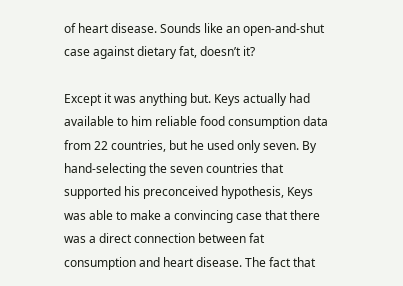of heart disease. Sounds like an open-and-shut case against dietary fat, doesn’t it?

Except it was anything but. Keys actually had available to him reliable food consumption data from 22 countries, but he used only seven. By hand-selecting the seven countries that supported his preconceived hypothesis, Keys was able to make a convincing case that there was a direct connection between fat consumption and heart disease. The fact that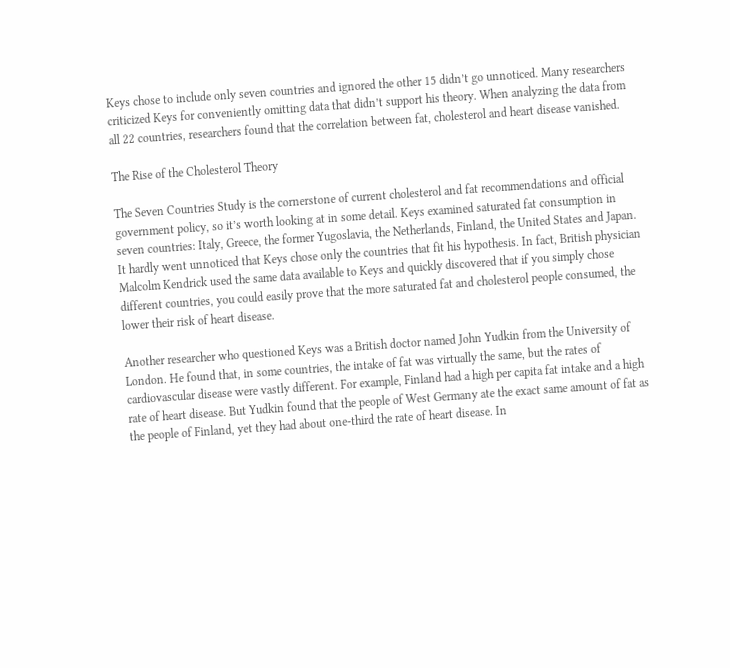Keys chose to include only seven countries and ignored the other 15 didn’t go unnoticed. Many researchers criticized Keys for conveniently omitting data that didn’t support his theory. When analyzing the data from all 22 countries, researchers found that the correlation between fat, cholesterol and heart disease vanished.

The Rise of the Cholesterol Theory

The Seven Countries Study is the cornerstone of current cholesterol and fat recommendations and official government policy, so it’s worth looking at in some detail. Keys examined saturated fat consumption in seven countries: Italy, Greece, the former Yugoslavia, the Netherlands, Finland, the United States and Japan. It hardly went unnoticed that Keys chose only the countries that fit his hypothesis. In fact, British physician Malcolm Kendrick used the same data available to Keys and quickly discovered that if you simply chose different countries, you could easily prove that the more saturated fat and cholesterol people consumed, the lower their risk of heart disease.

Another researcher who questioned Keys was a British doctor named John Yudkin from the University of London. He found that, in some countries, the intake of fat was virtually the same, but the rates of cardiovascular disease were vastly different. For example, Finland had a high per capita fat intake and a high rate of heart disease. But Yudkin found that the people of West Germany ate the exact same amount of fat as the people of Finland, yet they had about one-third the rate of heart disease. In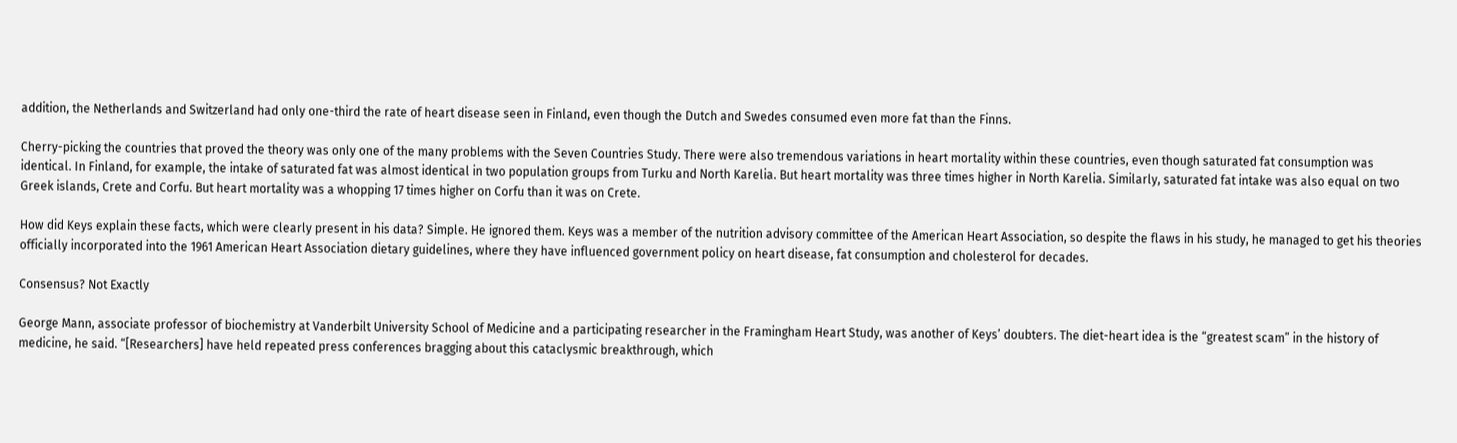addition, the Netherlands and Switzerland had only one-third the rate of heart disease seen in Finland, even though the Dutch and Swedes consumed even more fat than the Finns.

Cherry-picking the countries that proved the theory was only one of the many problems with the Seven Countries Study. There were also tremendous variations in heart mortality within these countries, even though saturated fat consumption was identical. In Finland, for example, the intake of saturated fat was almost identical in two population groups from Turku and North Karelia. But heart mortality was three times higher in North Karelia. Similarly, saturated fat intake was also equal on two Greek islands, Crete and Corfu. But heart mortality was a whopping 17 times higher on Corfu than it was on Crete.

How did Keys explain these facts, which were clearly present in his data? Simple. He ignored them. Keys was a member of the nutrition advisory committee of the American Heart Association, so despite the flaws in his study, he managed to get his theories officially incorporated into the 1961 American Heart Association dietary guidelines, where they have influenced government policy on heart disease, fat consumption and cholesterol for decades.

Consensus? Not Exactly

George Mann, associate professor of biochemistry at Vanderbilt University School of Medicine and a participating researcher in the Framingham Heart Study, was another of Keys’ doubters. The diet-heart idea is the “greatest scam” in the history of medicine, he said. “[Researchers] have held repeated press conferences bragging about this cataclysmic breakthrough, which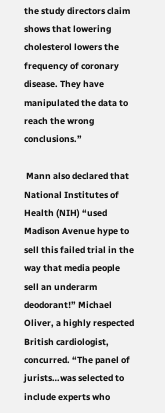the study directors claim shows that lowering cholesterol lowers the frequency of coronary disease. They have manipulated the data to reach the wrong conclusions.”

 Mann also declared that National Institutes of Health (NIH) “used Madison Avenue hype to sell this failed trial in the way that media people sell an underarm deodorant!” Michael Oliver, a highly respected British cardiologist, concurred. “The panel of jurists…was selected to include experts who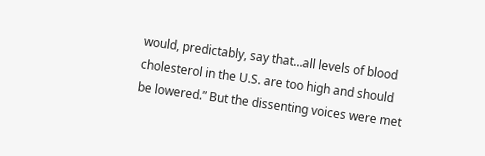would, predictably, say that…all levels of blood cholesterol in the U.S. are too high and should be lowered.” But the dissenting voices were met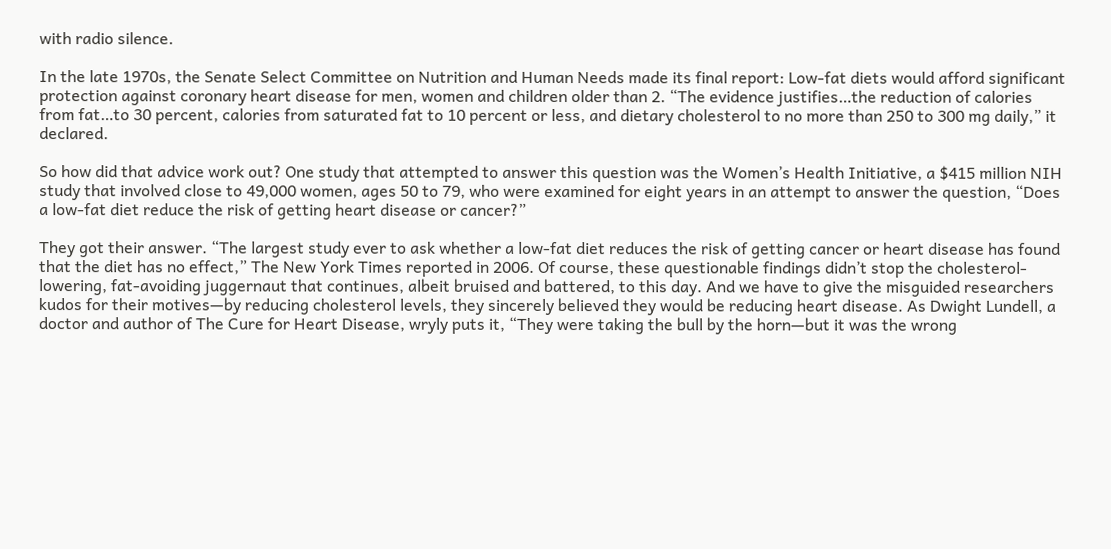with radio silence.

In the late 1970s, the Senate Select Committee on Nutrition and Human Needs made its final report: Low-fat diets would afford significant protection against coronary heart disease for men, women and children older than 2. “The evidence justifies…the reduction of calories from fat…to 30 percent, calories from saturated fat to 10 percent or less, and dietary cholesterol to no more than 250 to 300 mg daily,” it declared.

So how did that advice work out? One study that attempted to answer this question was the Women’s Health Initiative, a $415 million NIH study that involved close to 49,000 women, ages 50 to 79, who were examined for eight years in an attempt to answer the question, “Does a low-fat diet reduce the risk of getting heart disease or cancer?”

They got their answer. “The largest study ever to ask whether a low-fat diet reduces the risk of getting cancer or heart disease has found that the diet has no effect,” The New York Times reported in 2006. Of course, these questionable findings didn’t stop the cholesterol-lowering, fat-avoiding juggernaut that continues, albeit bruised and battered, to this day. And we have to give the misguided researchers kudos for their motives—by reducing cholesterol levels, they sincerely believed they would be reducing heart disease. As Dwight Lundell, a doctor and author of The Cure for Heart Disease, wryly puts it, “They were taking the bull by the horn—but it was the wrong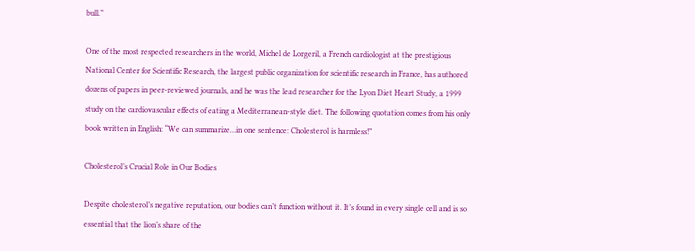bull.”

One of the most respected researchers in the world, Michel de Lorgeril, a French cardiologist at the prestigious National Center for Scientific Research, the largest public organization for scientific research in France, has authored dozens of papers in peer-reviewed journals, and he was the lead researcher for the Lyon Diet Heart Study, a 1999 study on the cardiovascular effects of eating a Mediterranean-style diet. The following quotation comes from his only book written in English: “We can summarize…in one sentence: Cholesterol is harmless!”

Cholesterol’s Crucial Role in Our Bodies

Despite cholesterol’s negative reputation, our bodies can’t function without it. It’s found in every single cell and is so essential that the lion’s share of the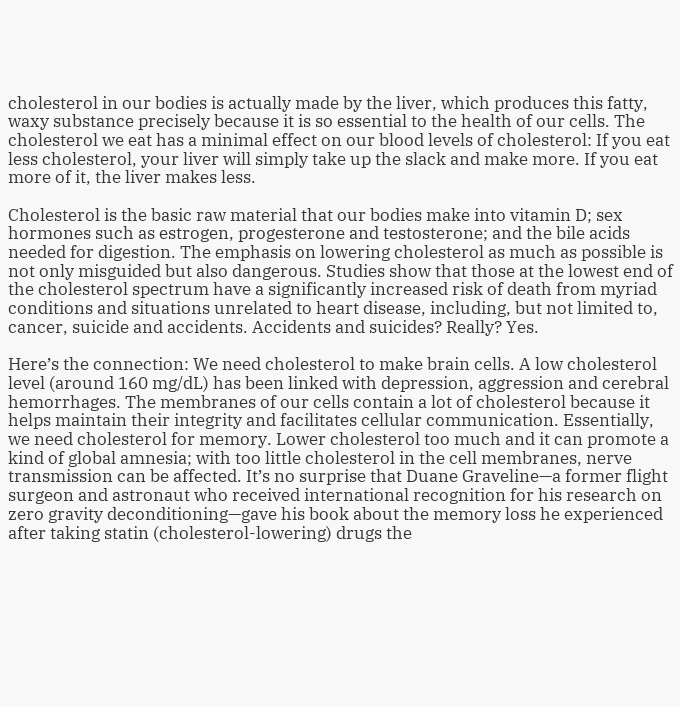cholesterol in our bodies is actually made by the liver, which produces this fatty, waxy substance precisely because it is so essential to the health of our cells. The cholesterol we eat has a minimal effect on our blood levels of cholesterol: If you eat less cholesterol, your liver will simply take up the slack and make more. If you eat more of it, the liver makes less.

Cholesterol is the basic raw material that our bodies make into vitamin D; sex hormones such as estrogen, progesterone and testosterone; and the bile acids needed for digestion. The emphasis on lowering cholesterol as much as possible is not only misguided but also dangerous. Studies show that those at the lowest end of the cholesterol spectrum have a significantly increased risk of death from myriad conditions and situations unrelated to heart disease, including, but not limited to, cancer, suicide and accidents. Accidents and suicides? Really? Yes.

Here’s the connection: We need cholesterol to make brain cells. A low cholesterol level (around 160 mg/dL) has been linked with depression, aggression and cerebral hemorrhages. The membranes of our cells contain a lot of cholesterol because it helps maintain their integrity and facilitates cellular communication. Essentially, we need cholesterol for memory. Lower cholesterol too much and it can promote a kind of global amnesia; with too little cholesterol in the cell membranes, nerve transmission can be affected. It’s no surprise that Duane Graveline—a former flight surgeon and astronaut who received international recognition for his research on zero gravity deconditioning—gave his book about the memory loss he experienced after taking statin (cholesterol-lowering) drugs the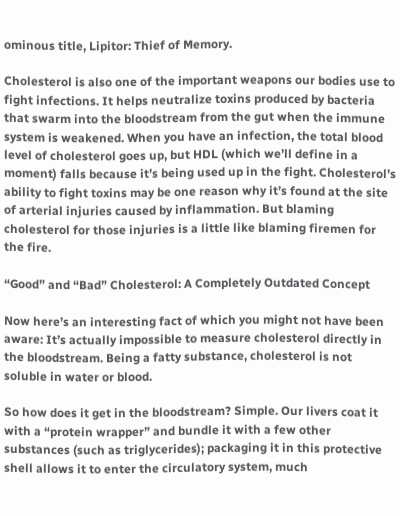ominous title, Lipitor: Thief of Memory.

Cholesterol is also one of the important weapons our bodies use to fight infections. It helps neutralize toxins produced by bacteria that swarm into the bloodstream from the gut when the immune system is weakened. When you have an infection, the total blood level of cholesterol goes up, but HDL (which we’ll define in a moment) falls because it’s being used up in the fight. Cholesterol’s ability to fight toxins may be one reason why it’s found at the site of arterial injuries caused by inflammation. But blaming cholesterol for those injuries is a little like blaming firemen for the fire.

“Good” and “Bad” Cholesterol: A Completely Outdated Concept

Now here’s an interesting fact of which you might not have been aware: It’s actually impossible to measure cholesterol directly in the bloodstream. Being a fatty substance, cholesterol is not soluble in water or blood.

So how does it get in the bloodstream? Simple. Our livers coat it with a “protein wrapper” and bundle it with a few other substances (such as triglycerides); packaging it in this protective shell allows it to enter the circulatory system, much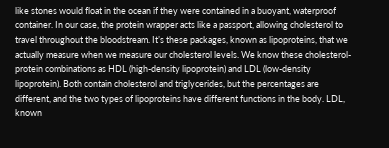like stones would float in the ocean if they were contained in a buoyant, waterproof container. In our case, the protein wrapper acts like a passport, allowing cholesterol to travel throughout the bloodstream. It’s these packages, known as lipoproteins, that we actually measure when we measure our cholesterol levels. We know these cholesterol-protein combinations as HDL (high-density lipoprotein) and LDL (low-density lipoprotein). Both contain cholesterol and triglycerides, but the percentages are different, and the two types of lipoproteins have different functions in the body. LDL, known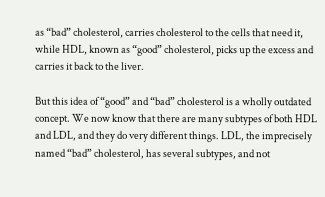as “bad” cholesterol, carries cholesterol to the cells that need it, while HDL, known as “good” cholesterol, picks up the excess and carries it back to the liver.

But this idea of “good” and “bad” cholesterol is a wholly outdated concept. We now know that there are many subtypes of both HDL and LDL, and they do very different things. LDL, the imprecisely named “bad” cholesterol, has several subtypes, and not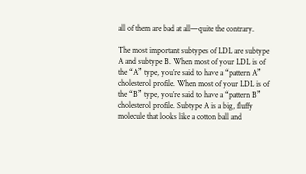all of them are bad at all—quite the contrary.

The most important subtypes of LDL are subtype A and subtype B. When most of your LDL is of the “A” type, you’re said to have a “pattern A” cholesterol profile. When most of your LDL is of the “B” type, you’re said to have a “pattern B” cholesterol profile. Subtype A is a big, fluffy molecule that looks like a cotton ball and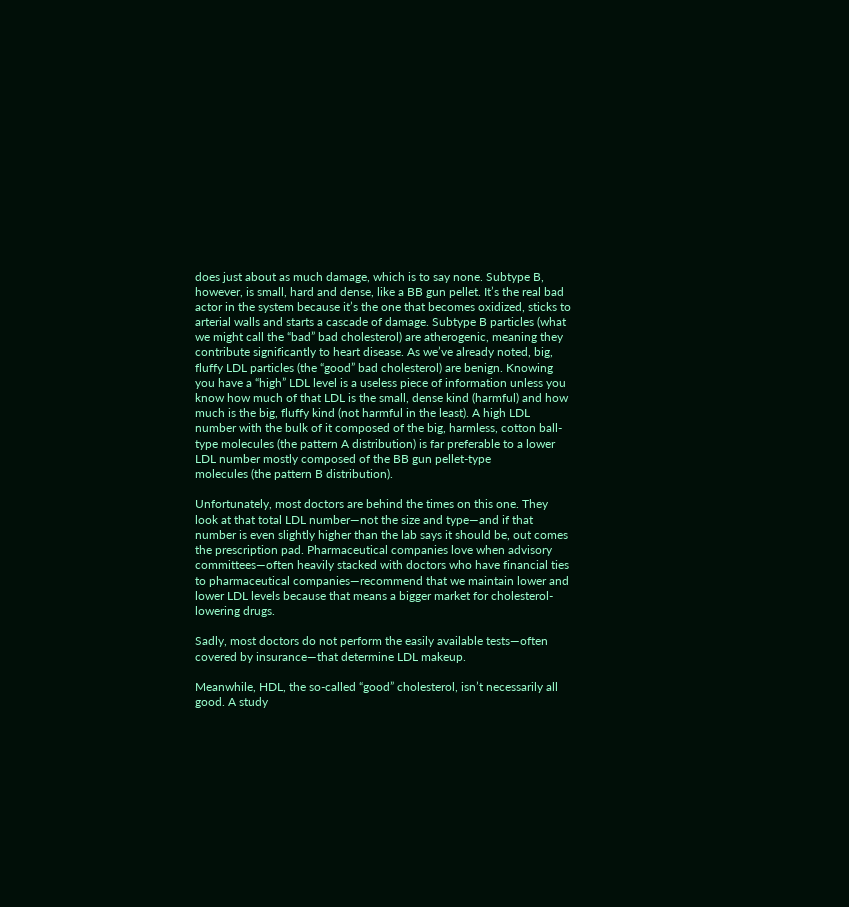does just about as much damage, which is to say none. Subtype B, however, is small, hard and dense, like a BB gun pellet. It’s the real bad actor in the system because it’s the one that becomes oxidized, sticks to arterial walls and starts a cascade of damage. Subtype B particles (what we might call the “bad” bad cholesterol) are atherogenic, meaning they contribute significantly to heart disease. As we’ve already noted, big, fluffy LDL particles (the “good” bad cholesterol) are benign. Knowing you have a “high” LDL level is a useless piece of information unless you know how much of that LDL is the small, dense kind (harmful) and how much is the big, fluffy kind (not harmful in the least). A high LDL number with the bulk of it composed of the big, harmless, cotton ball-type molecules (the pattern A distribution) is far preferable to a lower LDL number mostly composed of the BB gun pellet-type
molecules (the pattern B distribution).

Unfortunately, most doctors are behind the times on this one. They look at that total LDL number—not the size and type—and if that number is even slightly higher than the lab says it should be, out comes the prescription pad. Pharmaceutical companies love when advisory committees—often heavily stacked with doctors who have financial ties to pharmaceutical companies—recommend that we maintain lower and lower LDL levels because that means a bigger market for cholesterol-lowering drugs.

Sadly, most doctors do not perform the easily available tests—often covered by insurance—that determine LDL makeup.

Meanwhile, HDL, the so-called “good” cholesterol, isn’t necessarily all good. A study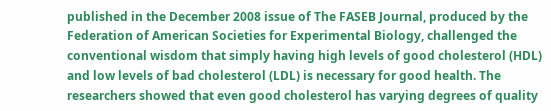published in the December 2008 issue of The FASEB Journal, produced by the Federation of American Societies for Experimental Biology, challenged the conventional wisdom that simply having high levels of good cholesterol (HDL) and low levels of bad cholesterol (LDL) is necessary for good health. The researchers showed that even good cholesterol has varying degrees of quality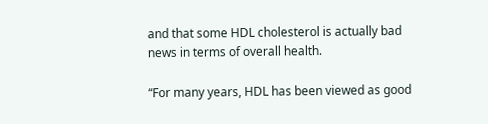and that some HDL cholesterol is actually bad news in terms of overall health.

“For many years, HDL has been viewed as good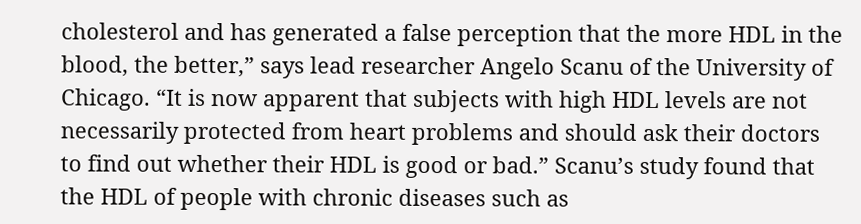cholesterol and has generated a false perception that the more HDL in the blood, the better,” says lead researcher Angelo Scanu of the University of Chicago. “It is now apparent that subjects with high HDL levels are not necessarily protected from heart problems and should ask their doctors to find out whether their HDL is good or bad.” Scanu’s study found that the HDL of people with chronic diseases such as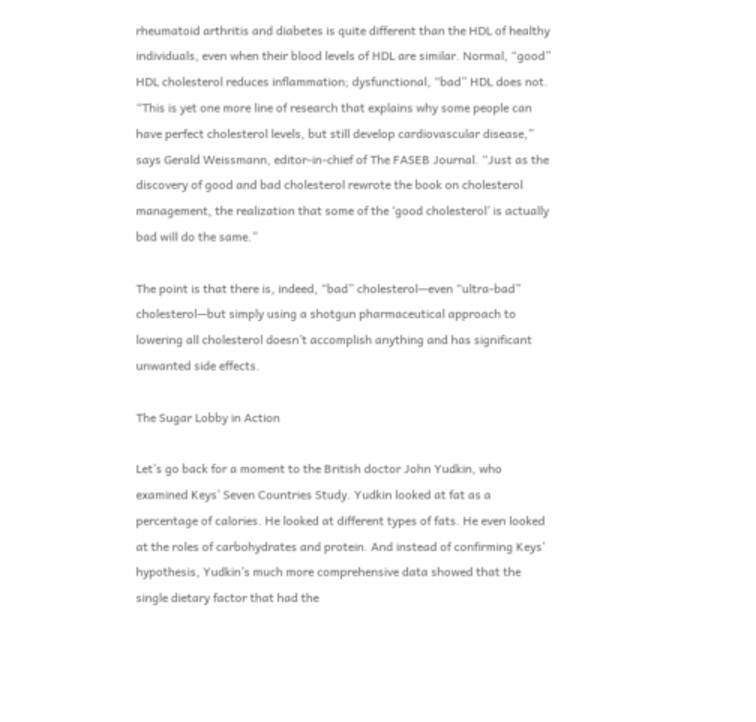rheumatoid arthritis and diabetes is quite different than the HDL of healthy individuals, even when their blood levels of HDL are similar. Normal, “good” HDL cholesterol reduces inflammation; dysfunctional, “bad” HDL does not. “This is yet one more line of research that explains why some people can have perfect cholesterol levels, but still develop cardiovascular disease,” says Gerald Weissmann, editor-in-chief of The FASEB Journal. “Just as the discovery of good and bad cholesterol rewrote the book on cholesterol management, the realization that some of the ‘good cholesterol’ is actually bad will do the same.”

The point is that there is, indeed, “bad” cholesterol—even “ultra-bad” cholesterol—but simply using a shotgun pharmaceutical approach to lowering all cholesterol doesn’t accomplish anything and has significant unwanted side effects.

The Sugar Lobby in Action

Let’s go back for a moment to the British doctor John Yudkin, who examined Keys’ Seven Countries Study. Yudkin looked at fat as a percentage of calories. He looked at different types of fats. He even looked at the roles of carbohydrates and protein. And instead of confirming Keys’ hypothesis, Yudkin’s much more comprehensive data showed that the single dietary factor that had the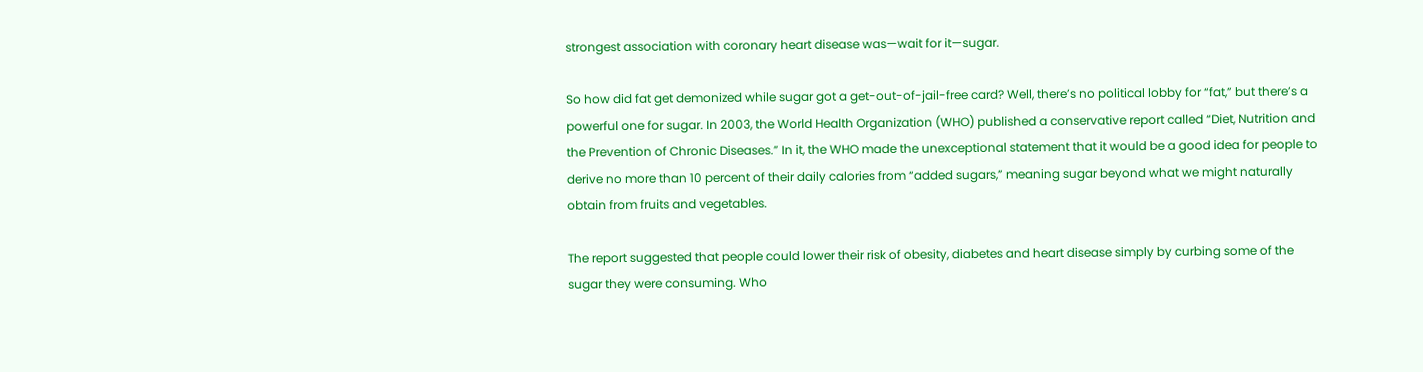strongest association with coronary heart disease was—wait for it—sugar.

So how did fat get demonized while sugar got a get-out-of-jail-free card? Well, there’s no political lobby for “fat,” but there’s a powerful one for sugar. In 2003, the World Health Organization (WHO) published a conservative report called “Diet, Nutrition and the Prevention of Chronic Diseases.” In it, the WHO made the unexceptional statement that it would be a good idea for people to derive no more than 10 percent of their daily calories from “added sugars,” meaning sugar beyond what we might naturally obtain from fruits and vegetables.

The report suggested that people could lower their risk of obesity, diabetes and heart disease simply by curbing some of the sugar they were consuming. Who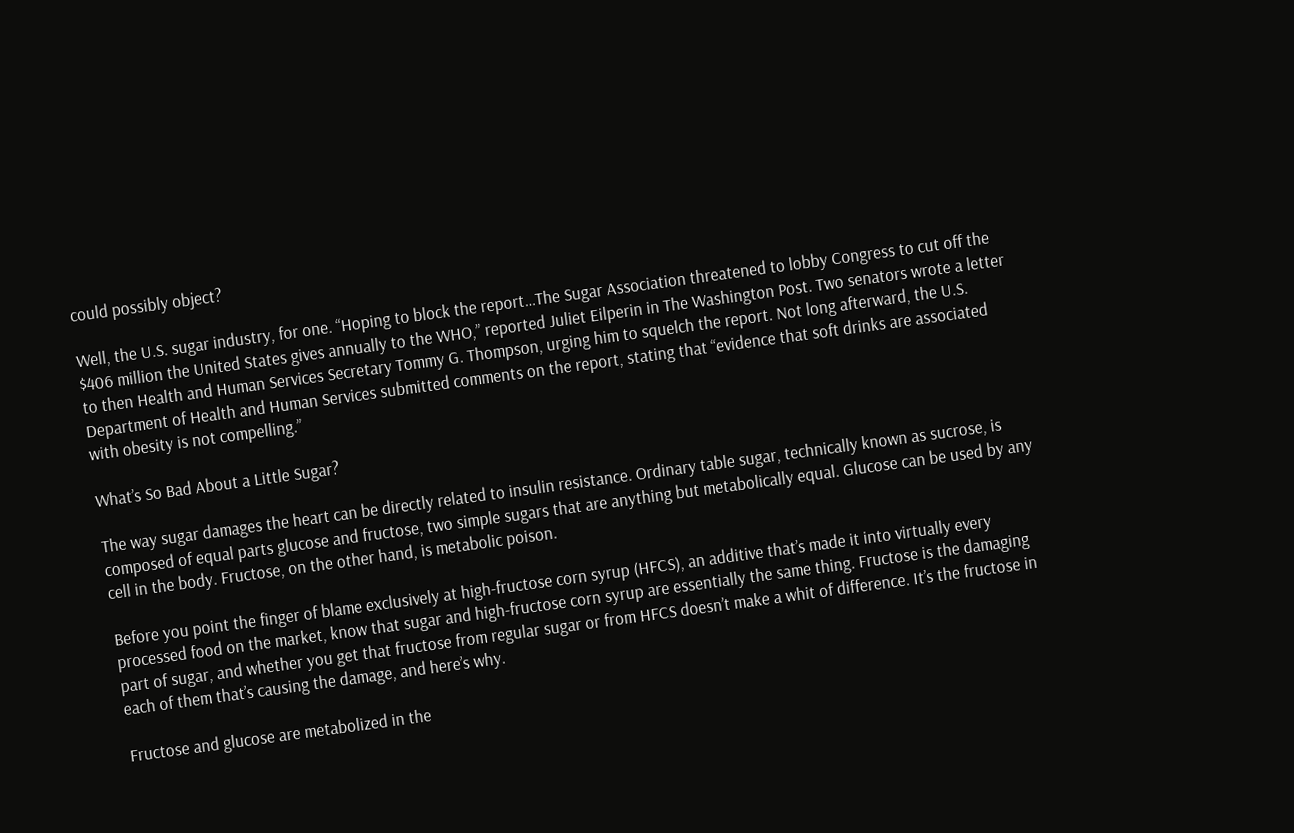could possibly object?

Well, the U.S. sugar industry, for one. “Hoping to block the report…The Sugar Association threatened to lobby Congress to cut off the $406 million the United States gives annually to the WHO,” reported Juliet Eilperin in The Washington Post. Two senators wrote a letter to then Health and Human Services Secretary Tommy G. Thompson, urging him to squelch the report. Not long afterward, the U.S. Department of Health and Human Services submitted comments on the report, stating that “evidence that soft drinks are associated with obesity is not compelling.”

What’s So Bad About a Little Sugar?

The way sugar damages the heart can be directly related to insulin resistance. Ordinary table sugar, technically known as sucrose, is composed of equal parts glucose and fructose, two simple sugars that are anything but metabolically equal. Glucose can be used by any cell in the body. Fructose, on the other hand, is metabolic poison.

Before you point the finger of blame exclusively at high-fructose corn syrup (HFCS), an additive that’s made it into virtually every processed food on the market, know that sugar and high-fructose corn syrup are essentially the same thing. Fructose is the damaging part of sugar, and whether you get that fructose from regular sugar or from HFCS doesn’t make a whit of difference. It’s the fructose in each of them that’s causing the damage, and here’s why.

Fructose and glucose are metabolized in the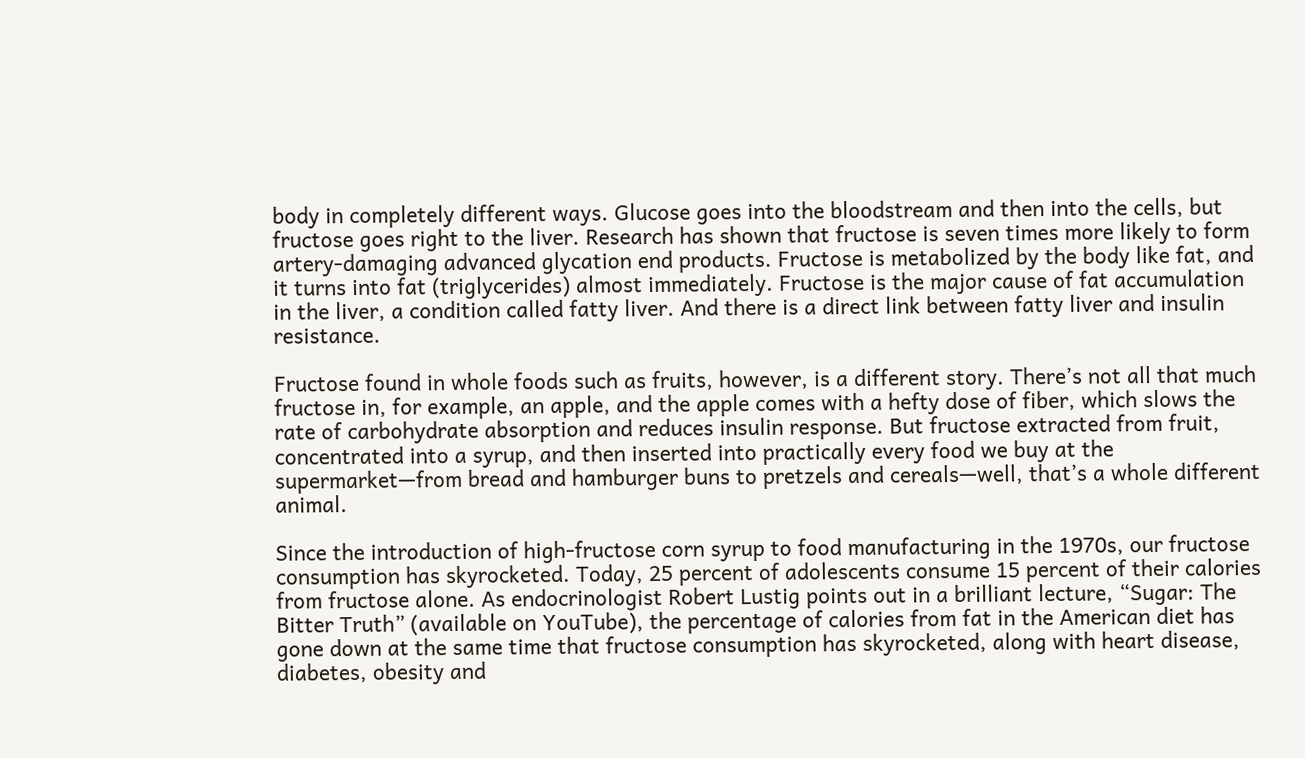body in completely different ways. Glucose goes into the bloodstream and then into the cells, but fructose goes right to the liver. Research has shown that fructose is seven times more likely to form artery-damaging advanced glycation end products. Fructose is metabolized by the body like fat, and it turns into fat (triglycerides) almost immediately. Fructose is the major cause of fat accumulation in the liver, a condition called fatty liver. And there is a direct link between fatty liver and insulin resistance.

Fructose found in whole foods such as fruits, however, is a different story. There’s not all that much fructose in, for example, an apple, and the apple comes with a hefty dose of fiber, which slows the rate of carbohydrate absorption and reduces insulin response. But fructose extracted from fruit, concentrated into a syrup, and then inserted into practically every food we buy at the supermarket—from bread and hamburger buns to pretzels and cereals—well, that’s a whole different animal.

Since the introduction of high-fructose corn syrup to food manufacturing in the 1970s, our fructose consumption has skyrocketed. Today, 25 percent of adolescents consume 15 percent of their calories from fructose alone. As endocrinologist Robert Lustig points out in a brilliant lecture, “Sugar: The Bitter Truth” (available on YouTube), the percentage of calories from fat in the American diet has gone down at the same time that fructose consumption has skyrocketed, along with heart disease, diabetes, obesity and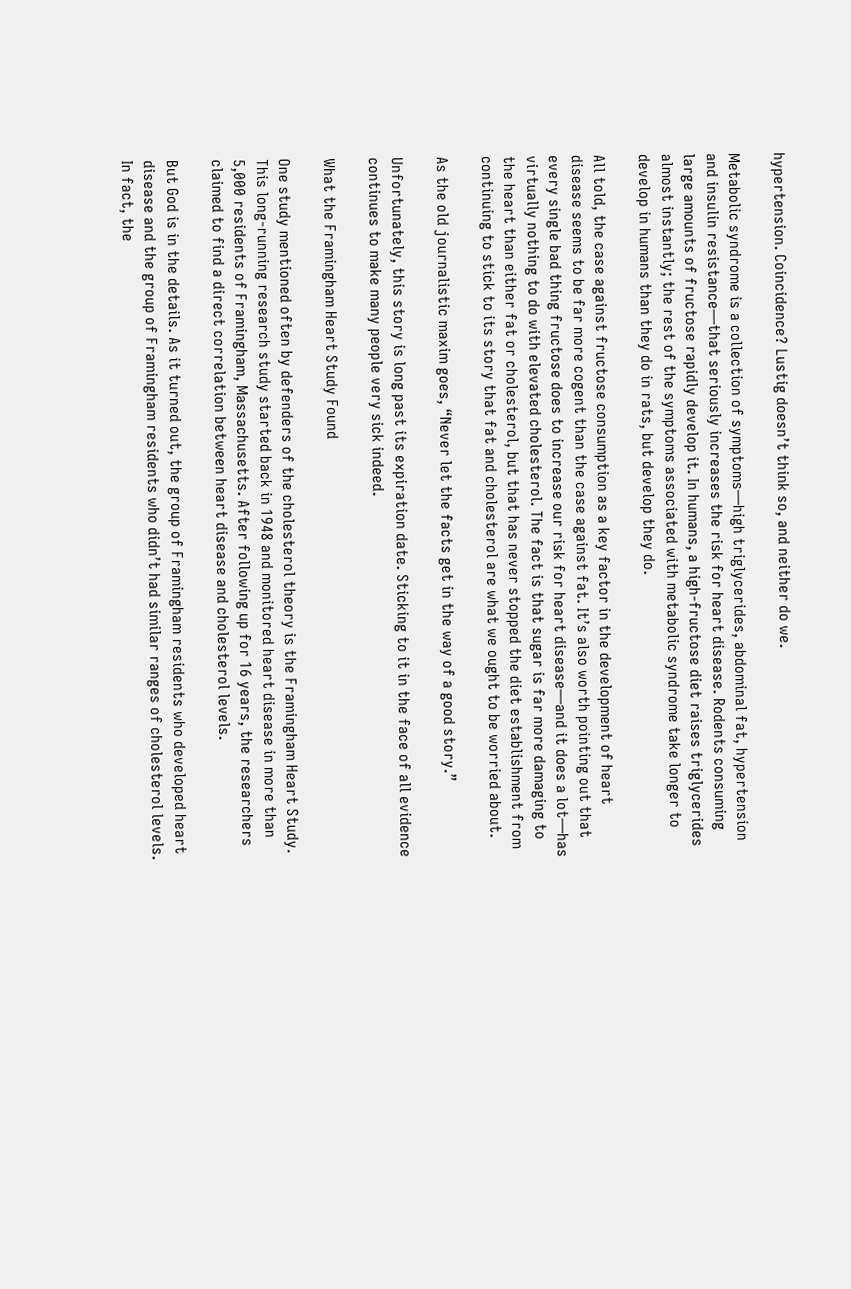hypertension. Coincidence? Lustig doesn’t think so, and neither do we.

Metabolic syndrome is a collection of symptoms—high triglycerides, abdominal fat, hypertension and insulin resistance—that seriously increases the risk for heart disease. Rodents consuming large amounts of fructose rapidly develop it. In humans, a high-fructose diet raises triglycerides almost instantly; the rest of the symptoms associated with metabolic syndrome take longer to develop in humans than they do in rats, but develop they do.

All told, the case against fructose consumption as a key factor in the development of heart disease seems to be far more cogent than the case against fat. It’s also worth pointing out that every single bad thing fructose does to increase our risk for heart disease—and it does a lot—has virtually nothing to do with elevated cholesterol. The fact is that sugar is far more damaging to the heart than either fat or cholesterol, but that has never stopped the diet establishment from continuing to stick to its story that fat and cholesterol are what we ought to be worried about.

As the old journalistic maxim goes, “Never let the facts get in the way of a good story.”

Unfortunately, this story is long past its expiration date. Sticking to it in the face of all evidence continues to make many people very sick indeed.

What the Framingham Heart Study Found

One study mentioned often by defenders of the cholesterol theory is the Framingham Heart Study. This long-running research study started back in 1948 and monitored heart disease in more than 5,000 residents of Framingham, Massachusetts. After following up for 16 years, the researchers claimed to find a direct correlation between heart disease and cholesterol levels.

But God is in the details. As it turned out, the group of Framingham residents who developed heart disease and the group of Framingham residents who didn’t had similar ranges of cholesterol levels. In fact, the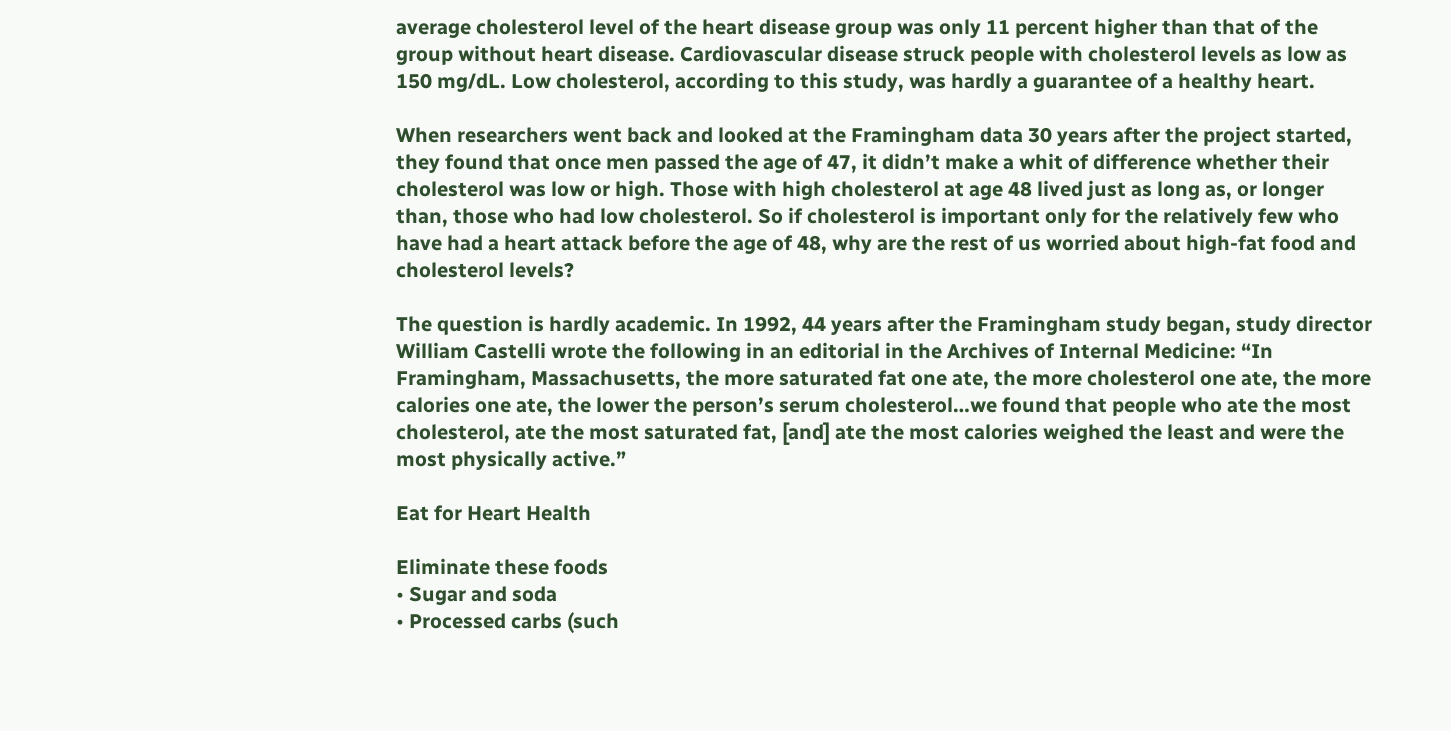average cholesterol level of the heart disease group was only 11 percent higher than that of the group without heart disease. Cardiovascular disease struck people with cholesterol levels as low as 150 mg/dL. Low cholesterol, according to this study, was hardly a guarantee of a healthy heart.

When researchers went back and looked at the Framingham data 30 years after the project started, they found that once men passed the age of 47, it didn’t make a whit of difference whether their cholesterol was low or high. Those with high cholesterol at age 48 lived just as long as, or longer than, those who had low cholesterol. So if cholesterol is important only for the relatively few who have had a heart attack before the age of 48, why are the rest of us worried about high-fat food and cholesterol levels?

The question is hardly academic. In 1992, 44 years after the Framingham study began, study director William Castelli wrote the following in an editorial in the Archives of Internal Medicine: “In Framingham, Massachusetts, the more saturated fat one ate, the more cholesterol one ate, the more calories one ate, the lower the person’s serum cholesterol…we found that people who ate the most cholesterol, ate the most saturated fat, [and] ate the most calories weighed the least and were the most physically active.”

Eat for Heart Health

Eliminate these foods
• Sugar and soda
• Processed carbs (such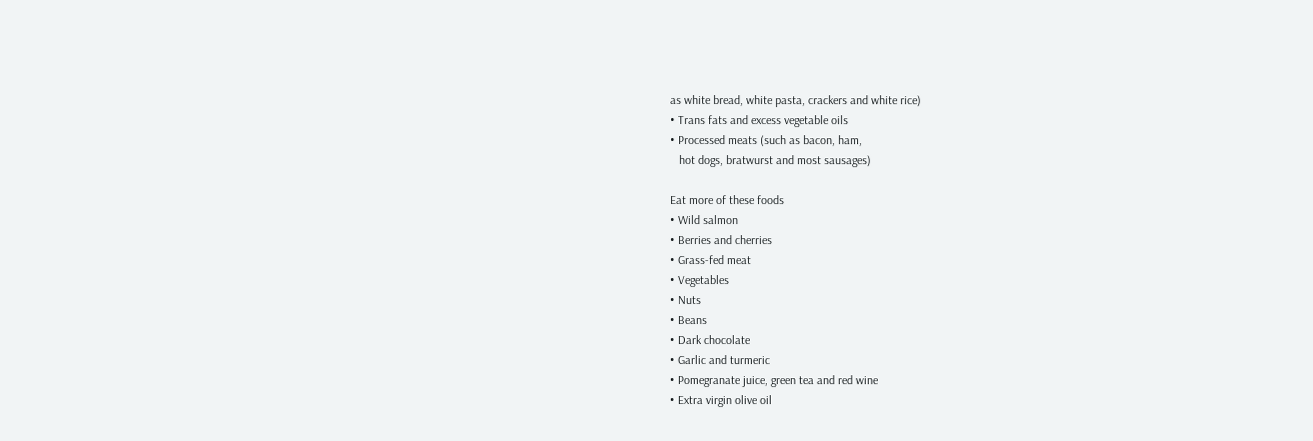as white bread, white pasta, crackers and white rice)
• Trans fats and excess vegetable oils
• Processed meats (such as bacon, ham,
   hot dogs, bratwurst and most sausages)

Eat more of these foods
• Wild salmon
• Berries and cherries
• Grass-fed meat
• Vegetables
• Nuts
• Beans
• Dark chocolate
• Garlic and turmeric
• Pomegranate juice, green tea and red wine
• Extra virgin olive oil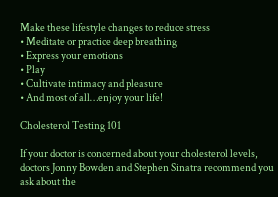Make these lifestyle changes to reduce stress
• Meditate or practice deep breathing
• Express your emotions
• Play
• Cultivate intimacy and pleasure
• And most of all…enjoy your life!

Cholesterol Testing 101

If your doctor is concerned about your cholesterol levels, doctors Jonny Bowden and Stephen Sinatra recommend you ask about the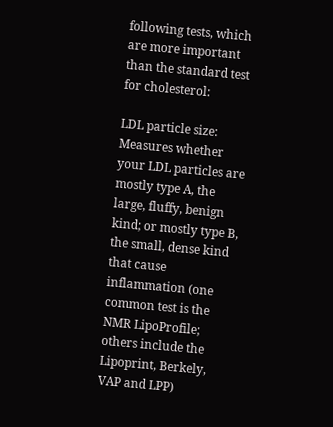following tests, which are more important than the standard test for cholesterol:

LDL particle size: Measures whether your LDL particles are mostly type A, the large, fluffy, benign kind; or mostly type B, the small, dense kind that cause inflammation (one common test is the NMR LipoProfile; others include the Lipoprint, Berkely, VAP and LPP)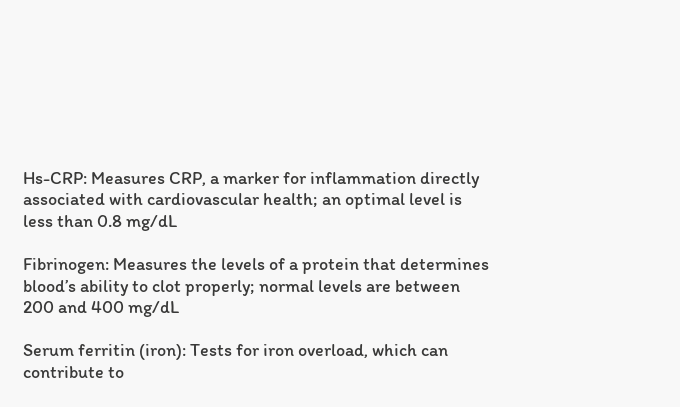Hs-CRP: Measures CRP, a marker for inflammation directly associated with cardiovascular health; an optimal level is less than 0.8 mg/dL

Fibrinogen: Measures the levels of a protein that determines blood’s ability to clot properly; normal levels are between 200 and 400 mg/dL

Serum ferritin (iron): Tests for iron overload, which can contribute to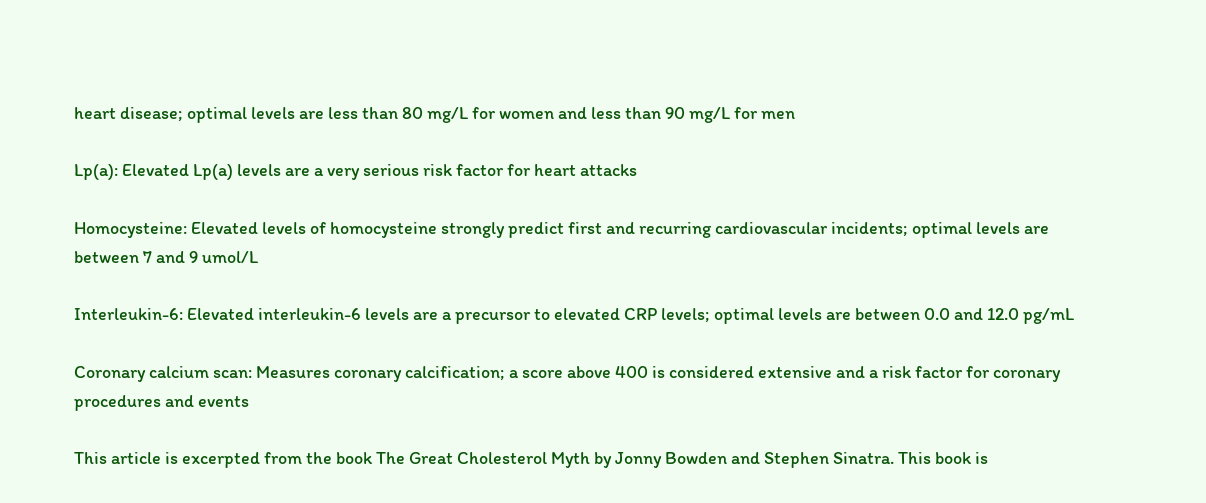heart disease; optimal levels are less than 80 mg/L for women and less than 90 mg/L for men

Lp(a): Elevated Lp(a) levels are a very serious risk factor for heart attacks

Homocysteine: Elevated levels of homocysteine strongly predict first and recurring cardiovascular incidents; optimal levels are between 7 and 9 umol/L

Interleukin-6: Elevated interleukin-6 levels are a precursor to elevated CRP levels; optimal levels are between 0.0 and 12.0 pg/mL

Coronary calcium scan: Measures coronary calcification; a score above 400 is considered extensive and a risk factor for coronary procedures and events

This article is excerpted from the book The Great Cholesterol Myth by Jonny Bowden and Stephen Sinatra. This book is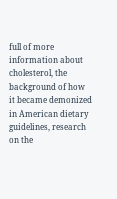full of more information about cholesterol, the background of how it became demonized in American dietary guidelines, research on the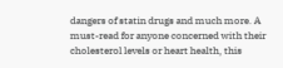dangers of statin drugs and much more. A must-read for anyone concerned with their cholesterol levels or heart health, this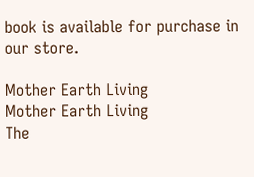book is available for purchase in our store.

Mother Earth Living
Mother Earth Living
The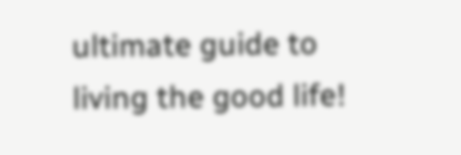ultimate guide to living the good life!